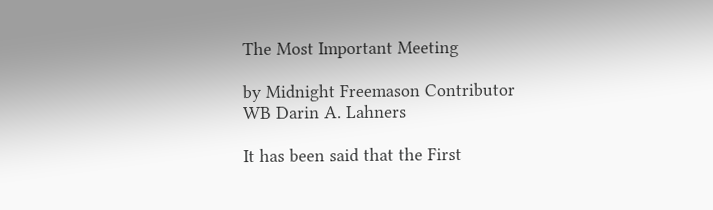The Most Important Meeting

by Midnight Freemason Contributor
WB Darin A. Lahners

It has been said that the First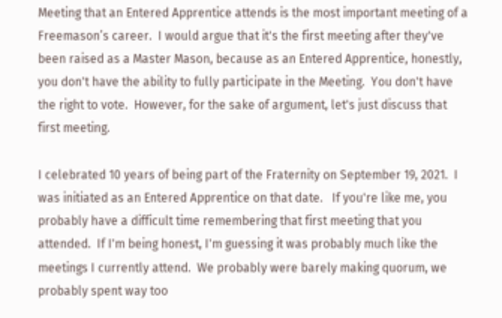Meeting that an Entered Apprentice attends is the most important meeting of a Freemason’s career.  I would argue that it's the first meeting after they've been raised as a Master Mason, because as an Entered Apprentice, honestly, you don't have the ability to fully participate in the Meeting.  You don't have the right to vote.  However, for the sake of argument, let's just discuss that first meeting.

I celebrated 10 years of being part of the Fraternity on September 19, 2021.  I was initiated as an Entered Apprentice on that date.   If you're like me, you probably have a difficult time remembering that first meeting that you attended.  If I'm being honest, I'm guessing it was probably much like the meetings I currently attend.  We probably were barely making quorum, we probably spent way too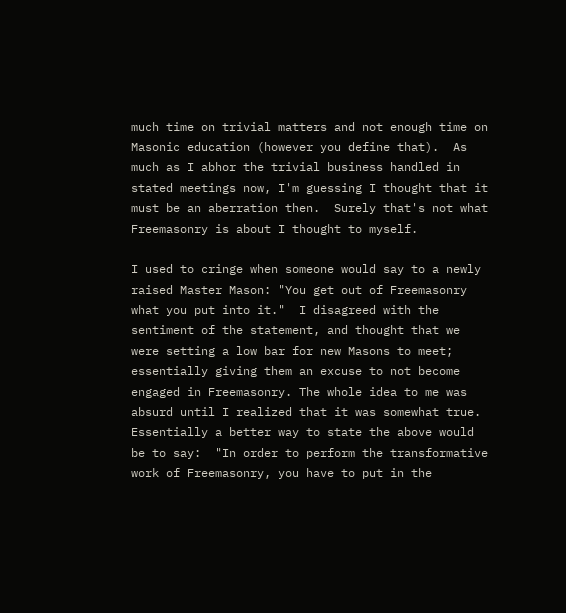much time on trivial matters and not enough time on Masonic education (however you define that).  As much as I abhor the trivial business handled in stated meetings now, I'm guessing I thought that it must be an aberration then.  Surely that's not what Freemasonry is about I thought to myself.

I used to cringe when someone would say to a newly raised Master Mason: "You get out of Freemasonry what you put into it."  I disagreed with the sentiment of the statement, and thought that we were setting a low bar for new Masons to meet; essentially giving them an excuse to not become engaged in Freemasonry. The whole idea to me was absurd until I realized that it was somewhat true.  Essentially a better way to state the above would be to say:  "In order to perform the transformative work of Freemasonry, you have to put in the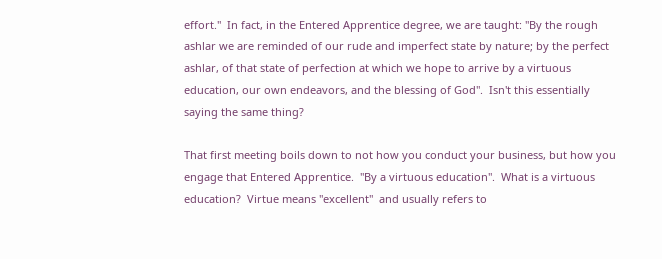effort."  In fact, in the Entered Apprentice degree, we are taught: "By the rough ashlar we are reminded of our rude and imperfect state by nature; by the perfect ashlar, of that state of perfection at which we hope to arrive by a virtuous education, our own endeavors, and the blessing of God".  Isn't this essentially saying the same thing?

That first meeting boils down to not how you conduct your business, but how you engage that Entered Apprentice.  "By a virtuous education".  What is a virtuous education?  Virtue means "excellent"  and usually refers to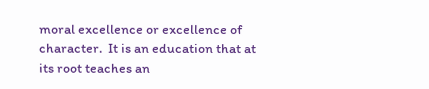moral excellence or excellence of character.  It is an education that at its root teaches an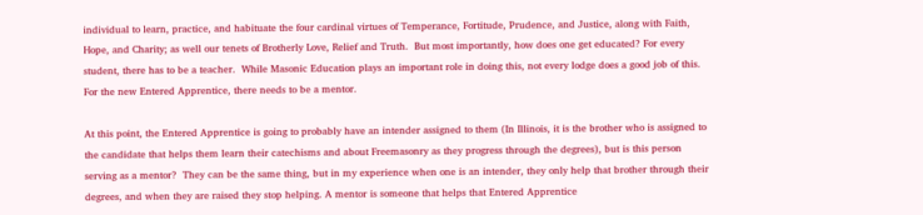individual to learn, practice, and habituate the four cardinal virtues of Temperance, Fortitude, Prudence, and Justice, along with Faith, Hope, and Charity; as well our tenets of Brotherly Love, Relief and Truth.  But most importantly, how does one get educated? For every student, there has to be a teacher.  While Masonic Education plays an important role in doing this, not every lodge does a good job of this.  For the new Entered Apprentice, there needs to be a mentor.

At this point, the Entered Apprentice is going to probably have an intender assigned to them (In Illinois, it is the brother who is assigned to the candidate that helps them learn their catechisms and about Freemasonry as they progress through the degrees), but is this person serving as a mentor?  They can be the same thing, but in my experience when one is an intender, they only help that brother through their degrees, and when they are raised they stop helping. A mentor is someone that helps that Entered Apprentice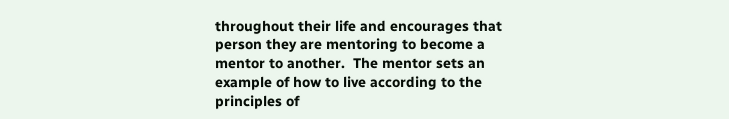throughout their life and encourages that person they are mentoring to become a mentor to another.  The mentor sets an example of how to live according to the principles of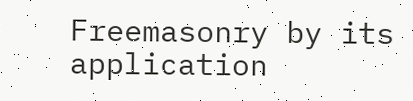Freemasonry by its application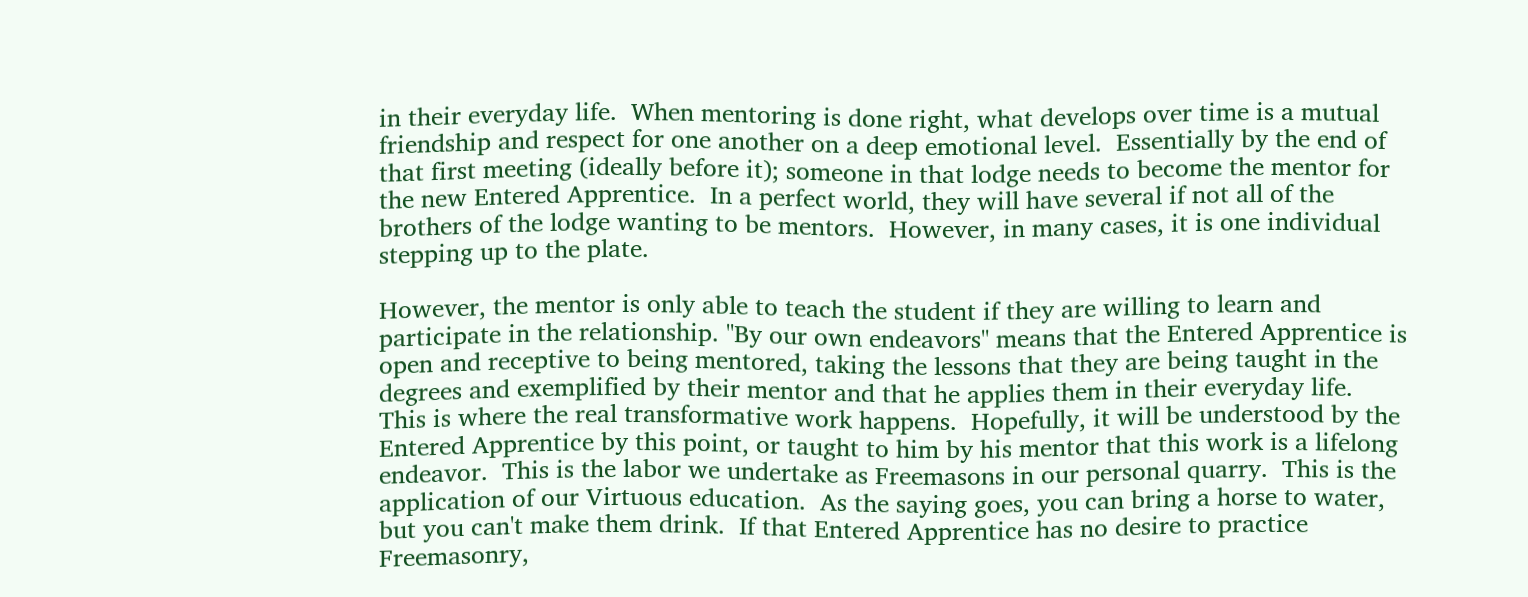in their everyday life.  When mentoring is done right, what develops over time is a mutual friendship and respect for one another on a deep emotional level.  Essentially by the end of that first meeting (ideally before it); someone in that lodge needs to become the mentor for the new Entered Apprentice.  In a perfect world, they will have several if not all of the brothers of the lodge wanting to be mentors.  However, in many cases, it is one individual stepping up to the plate.

However, the mentor is only able to teach the student if they are willing to learn and participate in the relationship. "By our own endeavors" means that the Entered Apprentice is open and receptive to being mentored, taking the lessons that they are being taught in the degrees and exemplified by their mentor and that he applies them in their everyday life.  This is where the real transformative work happens.  Hopefully, it will be understood by the Entered Apprentice by this point, or taught to him by his mentor that this work is a lifelong endeavor.  This is the labor we undertake as Freemasons in our personal quarry.  This is the application of our Virtuous education.  As the saying goes, you can bring a horse to water, but you can't make them drink.  If that Entered Apprentice has no desire to practice Freemasonry,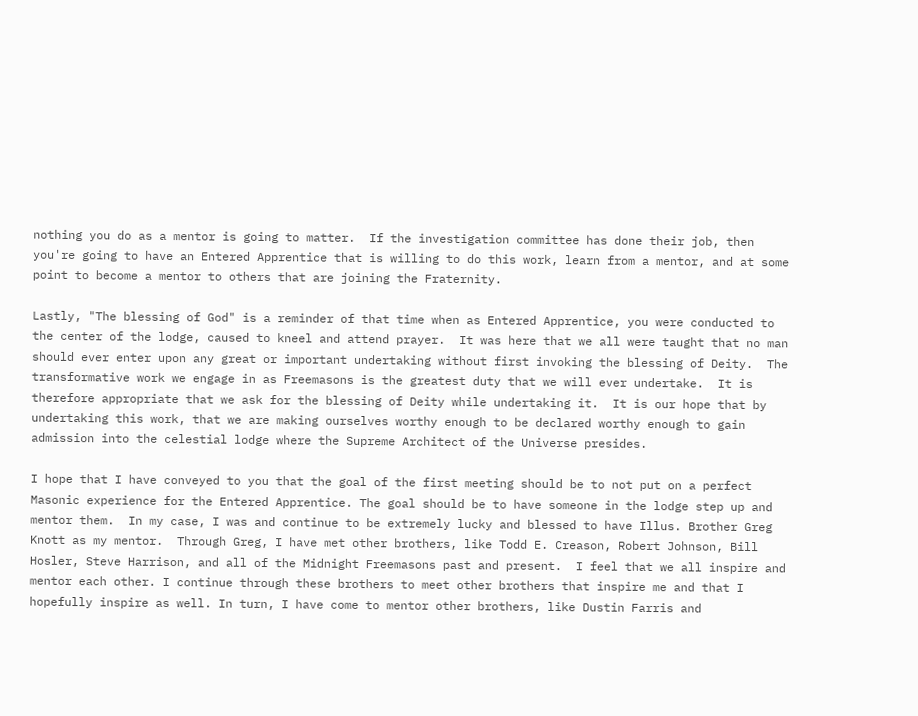nothing you do as a mentor is going to matter.  If the investigation committee has done their job, then you're going to have an Entered Apprentice that is willing to do this work, learn from a mentor, and at some point to become a mentor to others that are joining the Fraternity.

Lastly, "The blessing of God" is a reminder of that time when as Entered Apprentice, you were conducted to the center of the lodge, caused to kneel and attend prayer.  It was here that we all were taught that no man should ever enter upon any great or important undertaking without first invoking the blessing of Deity.  The transformative work we engage in as Freemasons is the greatest duty that we will ever undertake.  It is therefore appropriate that we ask for the blessing of Deity while undertaking it.  It is our hope that by undertaking this work, that we are making ourselves worthy enough to be declared worthy enough to gain admission into the celestial lodge where the Supreme Architect of the Universe presides.

I hope that I have conveyed to you that the goal of the first meeting should be to not put on a perfect Masonic experience for the Entered Apprentice. The goal should be to have someone in the lodge step up and mentor them.  In my case, I was and continue to be extremely lucky and blessed to have Illus. Brother Greg Knott as my mentor.  Through Greg, I have met other brothers, like Todd E. Creason, Robert Johnson, Bill Hosler, Steve Harrison, and all of the Midnight Freemasons past and present.  I feel that we all inspire and mentor each other. I continue through these brothers to meet other brothers that inspire me and that I hopefully inspire as well. In turn, I have come to mentor other brothers, like Dustin Farris and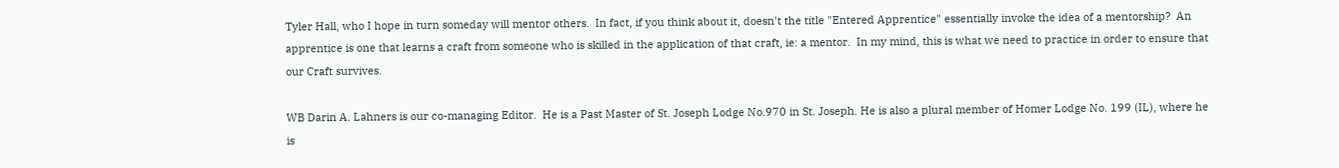Tyler Hall, who I hope in turn someday will mentor others.  In fact, if you think about it, doesn't the title "Entered Apprentice" essentially invoke the idea of a mentorship?  An apprentice is one that learns a craft from someone who is skilled in the application of that craft, ie: a mentor.  In my mind, this is what we need to practice in order to ensure that our Craft survives.

WB Darin A. Lahners is our co-managing Editor.  He is a Past Master of St. Joseph Lodge No.970 in St. Joseph. He is also a plural member of Homer Lodge No. 199 (IL), where he is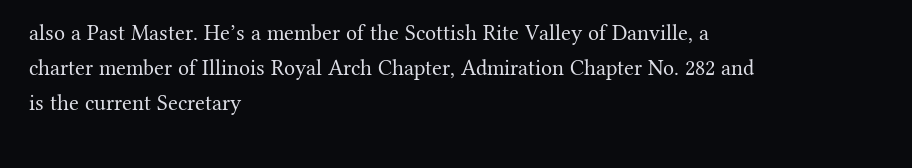also a Past Master. He’s a member of the Scottish Rite Valley of Danville, a charter member of Illinois Royal Arch Chapter, Admiration Chapter No. 282 and is the current Secretary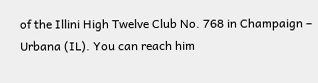of the Illini High Twelve Club No. 768 in Champaign – Urbana (IL). You can reach him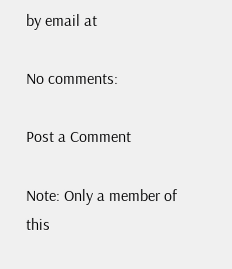by email at

No comments:

Post a Comment

Note: Only a member of this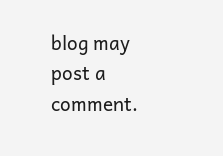blog may post a comment.